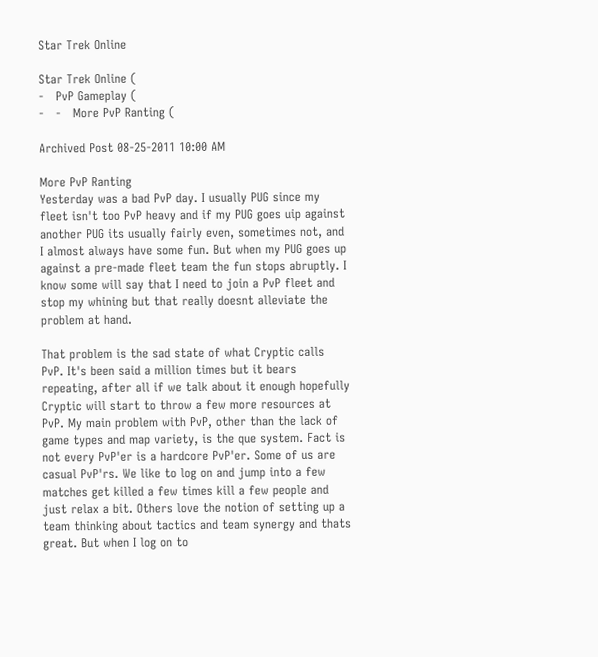Star Trek Online

Star Trek Online (
-   PvP Gameplay (
-   -   More PvP Ranting (

Archived Post 08-25-2011 10:00 AM

More PvP Ranting
Yesterday was a bad PvP day. I usually PUG since my fleet isn't too PvP heavy and if my PUG goes uip against another PUG its usually fairly even, sometimes not, and I almost always have some fun. But when my PUG goes up against a pre-made fleet team the fun stops abruptly. I know some will say that I need to join a PvP fleet and stop my whining but that really doesnt alleviate the problem at hand.

That problem is the sad state of what Cryptic calls PvP. It's been said a million times but it bears repeating, after all if we talk about it enough hopefully Cryptic will start to throw a few more resources at PvP. My main problem with PvP, other than the lack of game types and map variety, is the que system. Fact is not every PvP'er is a hardcore PvP'er. Some of us are casual PvP'rs. We like to log on and jump into a few matches get killed a few times kill a few people and just relax a bit. Others love the notion of setting up a team thinking about tactics and team synergy and thats great. But when I log on to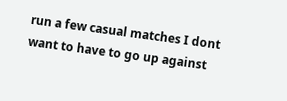run a few casual matches I dont want to have to go up against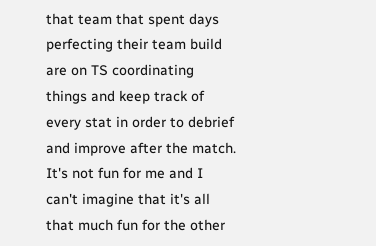that team that spent days perfecting their team build are on TS coordinating things and keep track of every stat in order to debrief and improve after the match. It's not fun for me and I can't imagine that it's all that much fun for the other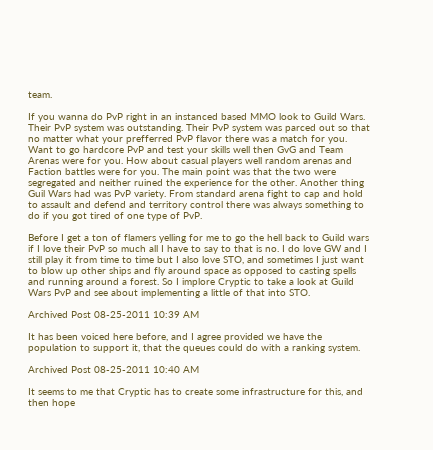team.

If you wanna do PvP right in an instanced based MMO look to Guild Wars. Their PvP system was outstanding. Their PvP system was parced out so that no matter what your prefferred PvP flavor there was a match for you. Want to go hardcore PvP and test your skills well then GvG and Team Arenas were for you. How about casual players well random arenas and Faction battles were for you. The main point was that the two were segregated and neither ruined the experience for the other. Another thing Guil Wars had was PvP variety. From standard arena fight to cap and hold to assault and defend and territory control there was always something to do if you got tired of one type of PvP.

Before I get a ton of flamers yelling for me to go the hell back to Guild wars if I love their PvP so much all I have to say to that is no. I do love GW and I still play it from time to time but I also love STO, and sometimes I just want to blow up other ships and fly around space as opposed to casting spells and running around a forest. So I implore Cryptic to take a look at Guild Wars PvP and see about implementing a little of that into STO.

Archived Post 08-25-2011 10:39 AM

It has been voiced here before, and I agree provided we have the population to support it, that the queues could do with a ranking system.

Archived Post 08-25-2011 10:40 AM

It seems to me that Cryptic has to create some infrastructure for this, and then hope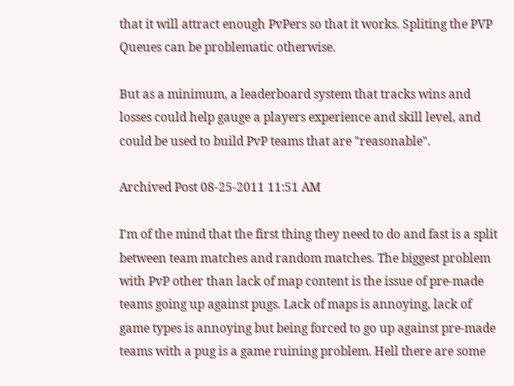that it will attract enough PvPers so that it works. Spliting the PVP Queues can be problematic otherwise.

But as a minimum, a leaderboard system that tracks wins and losses could help gauge a players experience and skill level, and could be used to build PvP teams that are "reasonable".

Archived Post 08-25-2011 11:51 AM

I'm of the mind that the first thing they need to do and fast is a split between team matches and random matches. The biggest problem with PvP other than lack of map content is the issue of pre-made teams going up against pugs. Lack of maps is annoying, lack of game types is annoying but being forced to go up against pre-made teams with a pug is a game ruining problem. Hell there are some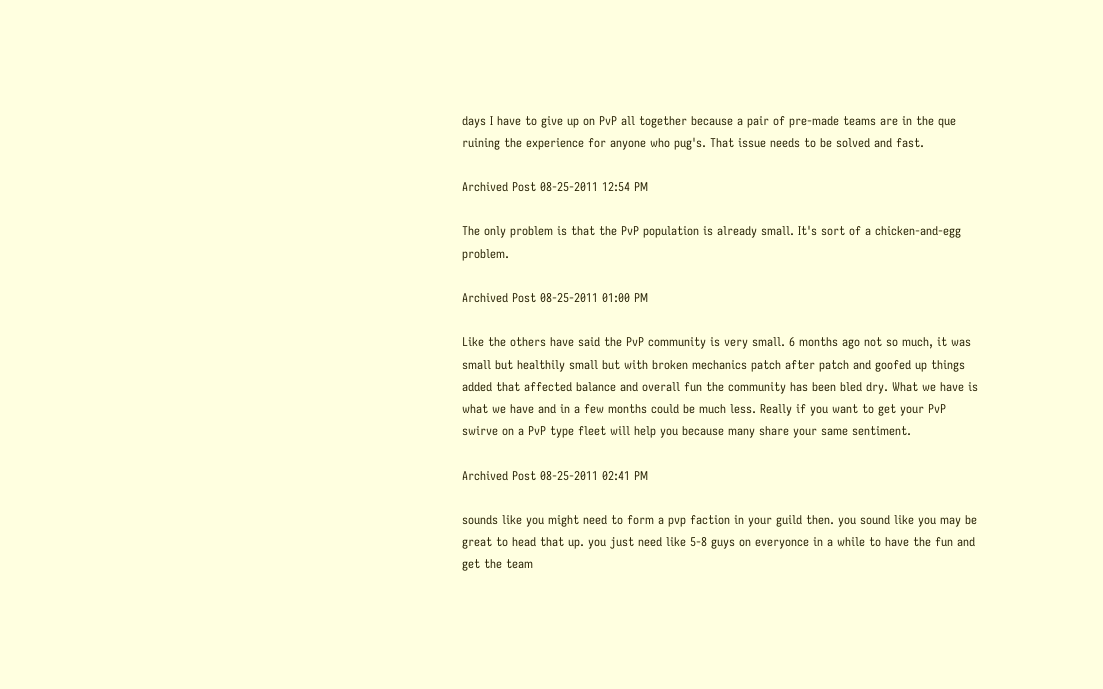days I have to give up on PvP all together because a pair of pre-made teams are in the que ruining the experience for anyone who pug's. That issue needs to be solved and fast.

Archived Post 08-25-2011 12:54 PM

The only problem is that the PvP population is already small. It's sort of a chicken-and-egg problem.

Archived Post 08-25-2011 01:00 PM

Like the others have said the PvP community is very small. 6 months ago not so much, it was small but healthily small but with broken mechanics patch after patch and goofed up things added that affected balance and overall fun the community has been bled dry. What we have is what we have and in a few months could be much less. Really if you want to get your PvP swirve on a PvP type fleet will help you because many share your same sentiment.

Archived Post 08-25-2011 02:41 PM

sounds like you might need to form a pvp faction in your guild then. you sound like you may be great to head that up. you just need like 5-8 guys on everyonce in a while to have the fun and get the team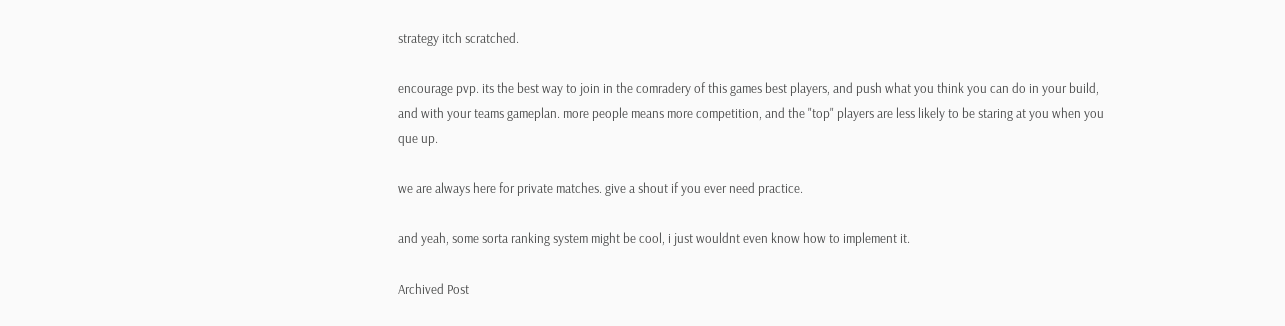strategy itch scratched.

encourage pvp. its the best way to join in the comradery of this games best players, and push what you think you can do in your build, and with your teams gameplan. more people means more competition, and the "top" players are less likely to be staring at you when you que up.

we are always here for private matches. give a shout if you ever need practice.

and yeah, some sorta ranking system might be cool, i just wouldnt even know how to implement it.

Archived Post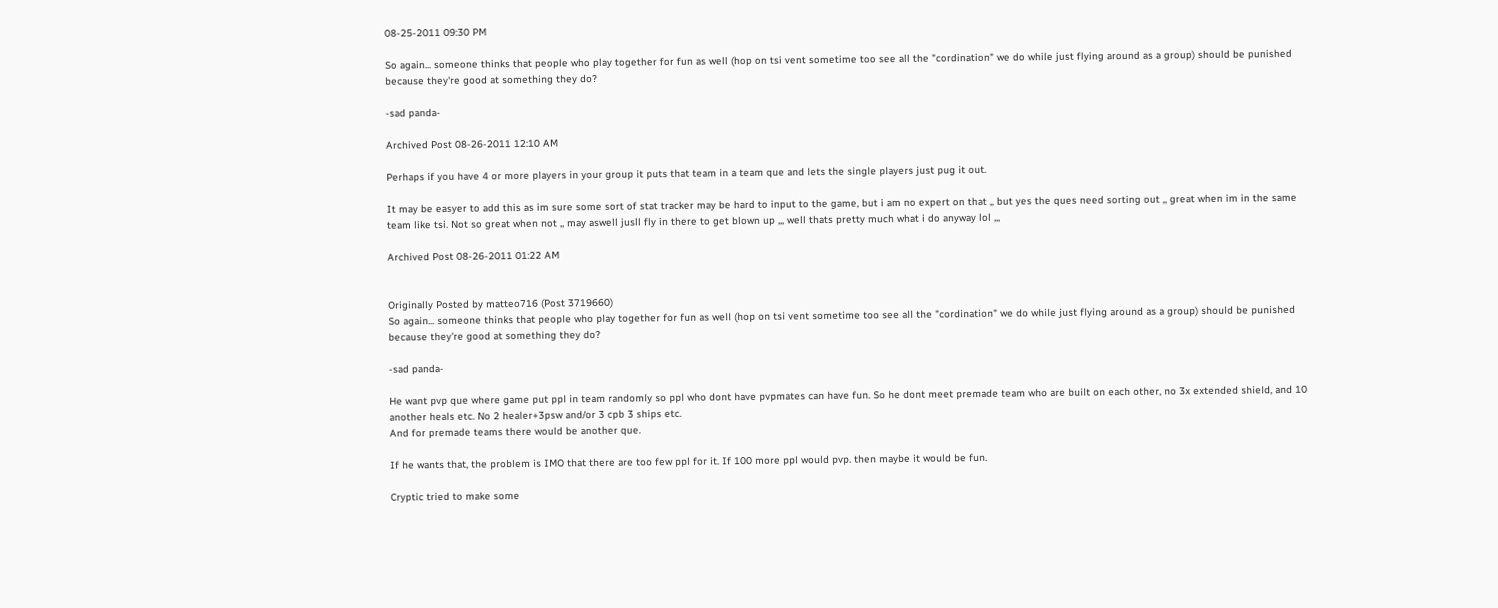08-25-2011 09:30 PM

So again... someone thinks that people who play together for fun as well (hop on tsi vent sometime too see all the "cordination" we do while just flying around as a group) should be punished because they're good at something they do?

-sad panda-

Archived Post 08-26-2011 12:10 AM

Perhaps if you have 4 or more players in your group it puts that team in a team que and lets the single players just pug it out.

It may be easyer to add this as im sure some sort of stat tracker may be hard to input to the game, but i am no expert on that ,, but yes the ques need sorting out ,, great when im in the same team like tsi. Not so great when not ,, may aswell jusll fly in there to get blown up ,,, well thats pretty much what i do anyway lol ,,,

Archived Post 08-26-2011 01:22 AM


Originally Posted by matteo716 (Post 3719660)
So again... someone thinks that people who play together for fun as well (hop on tsi vent sometime too see all the "cordination" we do while just flying around as a group) should be punished because they're good at something they do?

-sad panda-

He want pvp que where game put ppl in team randomly so ppl who dont have pvpmates can have fun. So he dont meet premade team who are built on each other, no 3x extended shield, and 10 another heals etc. No 2 healer+3psw and/or 3 cpb 3 ships etc.
And for premade teams there would be another que.

If he wants that, the problem is IMO that there are too few ppl for it. If 100 more ppl would pvp. then maybe it would be fun.

Cryptic tried to make some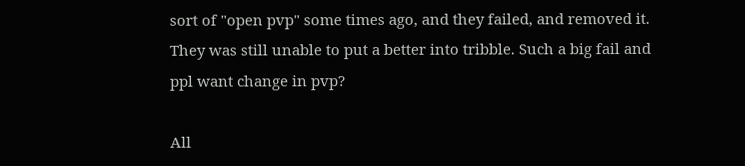sort of "open pvp" some times ago, and they failed, and removed it. They was still unable to put a better into tribble. Such a big fail and ppl want change in pvp?

All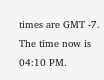times are GMT -7. The time now is 04:10 PM.